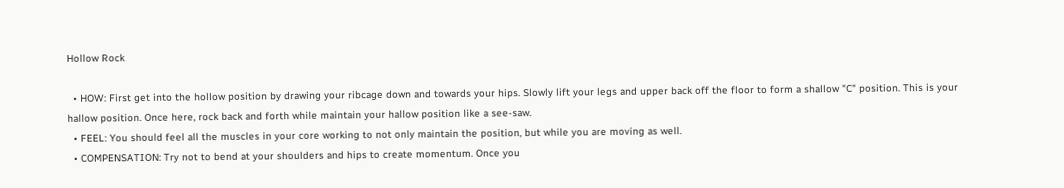Hollow Rock

  • HOW: First get into the hollow position by drawing your ribcage down and towards your hips. Slowly lift your legs and upper back off the floor to form a shallow "C" position. This is your hallow position. Once here, rock back and forth while maintain your hallow position like a see-saw.
  • FEEL: You should feel all the muscles in your core working to not only maintain the position, but while you are moving as well.
  • COMPENSATION: Try not to bend at your shoulders and hips to create momentum. Once you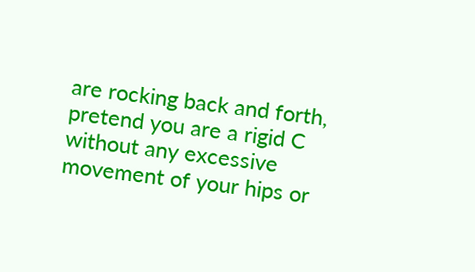are rocking back and forth, pretend you are a rigid C without any excessive movement of your hips or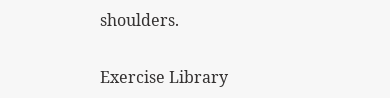shoulders.

Exercise Library